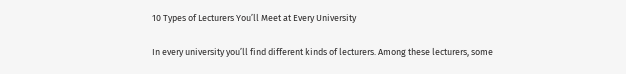10 Types of Lecturers You’ll Meet at Every University

In every university you’ll find different kinds of lecturers. Among these lecturers, some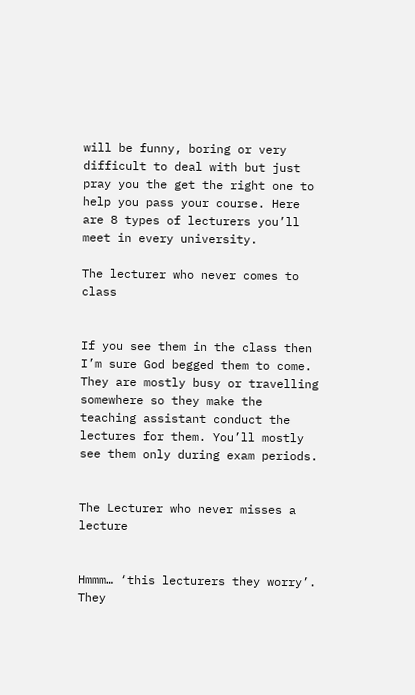will be funny, boring or very difficult to deal with but just pray you the get the right one to help you pass your course. Here are 8 types of lecturers you’ll meet in every university.

The lecturer who never comes to class


If you see them in the class then I’m sure God begged them to come. They are mostly busy or travelling somewhere so they make the teaching assistant conduct the lectures for them. You’ll mostly see them only during exam periods.


The Lecturer who never misses a lecture


Hmmm… ‘this lecturers they worry’. They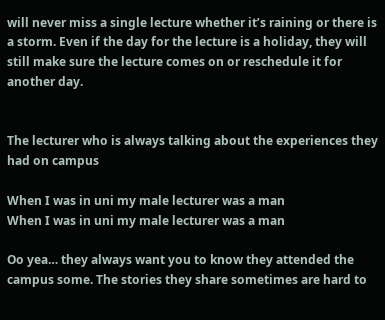will never miss a single lecture whether it’s raining or there is a storm. Even if the day for the lecture is a holiday, they will still make sure the lecture comes on or reschedule it for another day.


The lecturer who is always talking about the experiences they had on campus

When I was in uni my male lecturer was a man
When I was in uni my male lecturer was a man

Oo yea… they always want you to know they attended the campus some. The stories they share sometimes are hard to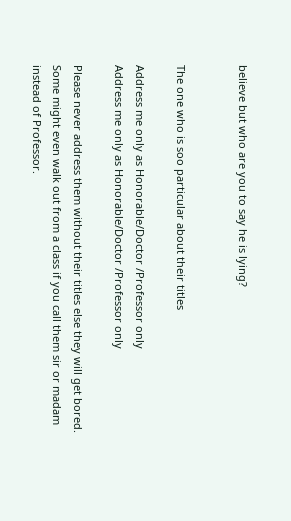believe but who are you to say he is lying?


The one who is soo particular about their titles

Address me only as Honorable/Doctor /Professor only
Address me only as Honorable/Doctor /Professor only

Please never address them without their titles else they will get bored. Some might even walk out from a class if you call them sir or madam instead of Professor.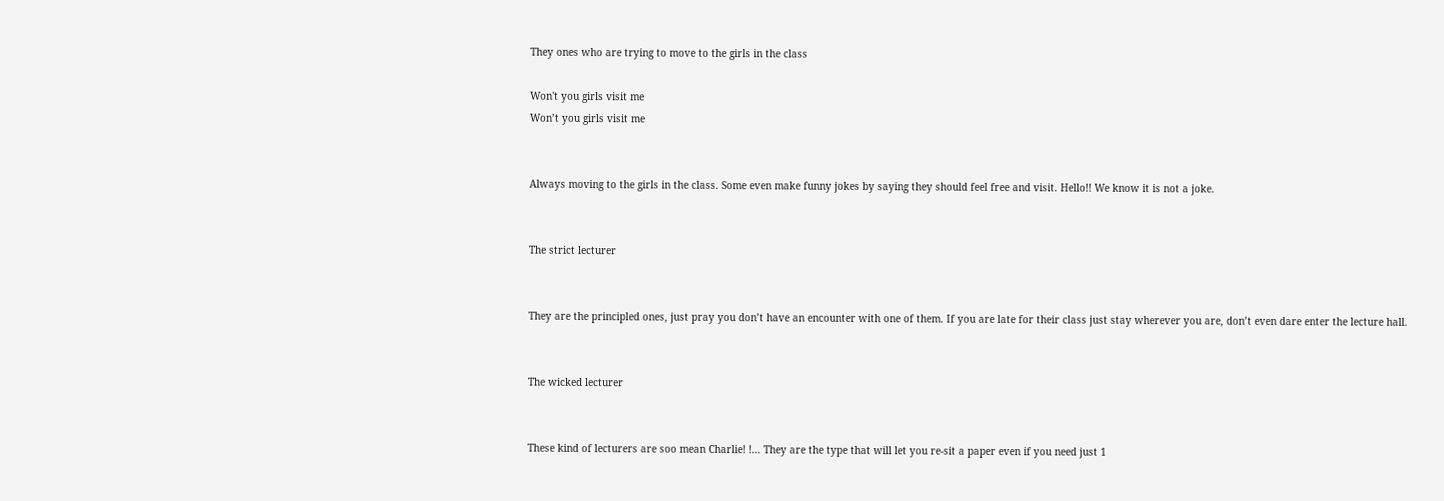They ones who are trying to move to the girls in the class

Won't you girls visit me
Won’t you girls visit me


Always moving to the girls in the class. Some even make funny jokes by saying they should feel free and visit. Hello!! We know it is not a joke.


The strict lecturer


They are the principled ones, just pray you don’t have an encounter with one of them. If you are late for their class just stay wherever you are, don’t even dare enter the lecture hall.


The wicked lecturer


These kind of lecturers are soo mean Charlie! !… They are the type that will let you re-sit a paper even if you need just 1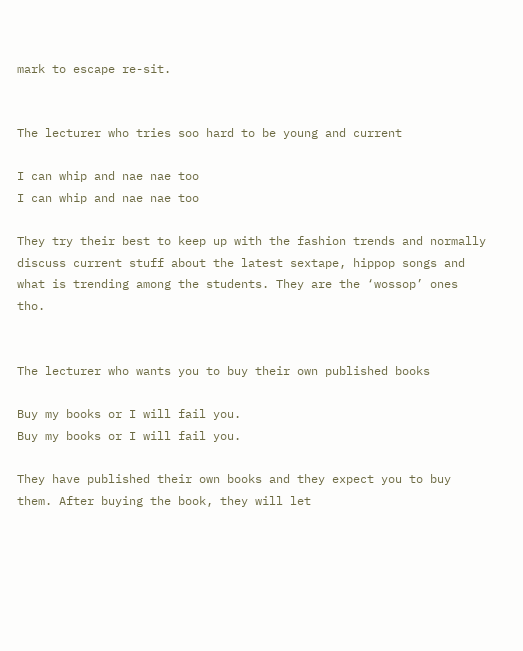mark to escape re-sit.


The lecturer who tries soo hard to be young and current

I can whip and nae nae too
I can whip and nae nae too

They try their best to keep up with the fashion trends and normally discuss current stuff about the latest sextape, hippop songs and what is trending among the students. They are the ‘wossop’ ones tho.


The lecturer who wants you to buy their own published books

Buy my books or I will fail you.
Buy my books or I will fail you.

They have published their own books and they expect you to buy them. After buying the book, they will let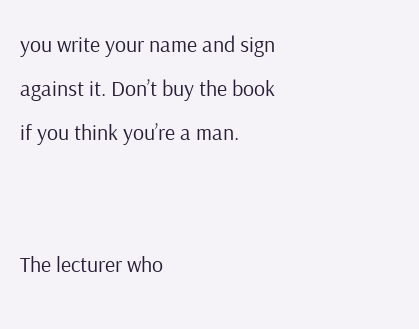you write your name and sign against it. Don’t buy the book if you think you’re a man.


The lecturer who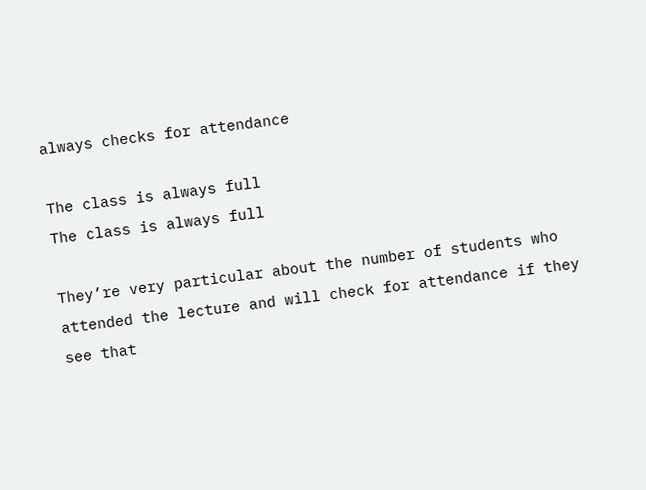always checks for attendance

The class is always full
The class is always full

They’re very particular about the number of students who attended the lecture and will check for attendance if they see that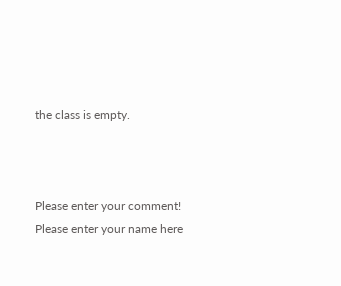the class is empty.



Please enter your comment!
Please enter your name here